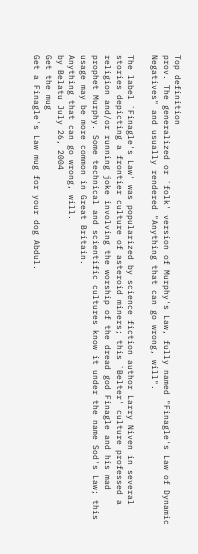Top definition
prov. The generalized or `folk' version of Murphy's Law, fully named "Finagle's Law of Dynamic Negatives" and usually rendered "Anything that can go wrong, will".

The label `Finagle's Law' was popularized by science fiction author Larry Niven in several stories depicting a frontier culture of asteroid miners; this `Belter' culture professed a religion and/or running joke involving the worship of the dread god Finagle and his mad prophet Murphy. Some technical and scientific cultures know it under the name Sod's Law; this usage may be more common in Great Britain.
Anything that can go wrong, will.
by Belatu July 26, 2004
Get the mug
Get a Finagle's Law mug for your dog Abdul.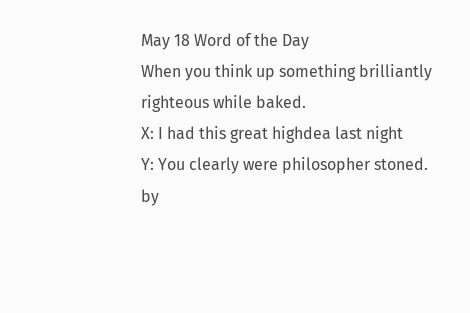May 18 Word of the Day
When you think up something brilliantly righteous while baked.
X: I had this great highdea last night
Y: You clearly were philosopher stoned.
by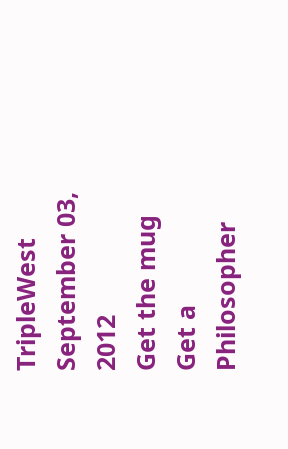TripleWest September 03, 2012
Get the mug
Get a Philosopher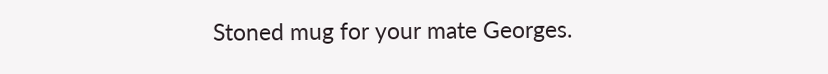Stoned mug for your mate Georges.